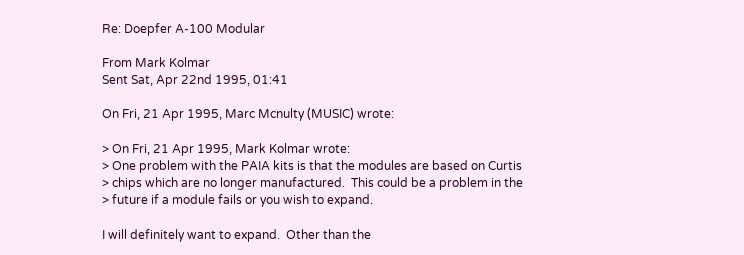Re: Doepfer A-100 Modular

From Mark Kolmar
Sent Sat, Apr 22nd 1995, 01:41

On Fri, 21 Apr 1995, Marc Mcnulty (MUSIC) wrote:

> On Fri, 21 Apr 1995, Mark Kolmar wrote:
> One problem with the PAIA kits is that the modules are based on Curtis
> chips which are no longer manufactured.  This could be a problem in the
> future if a module fails or you wish to expand.

I will definitely want to expand.  Other than the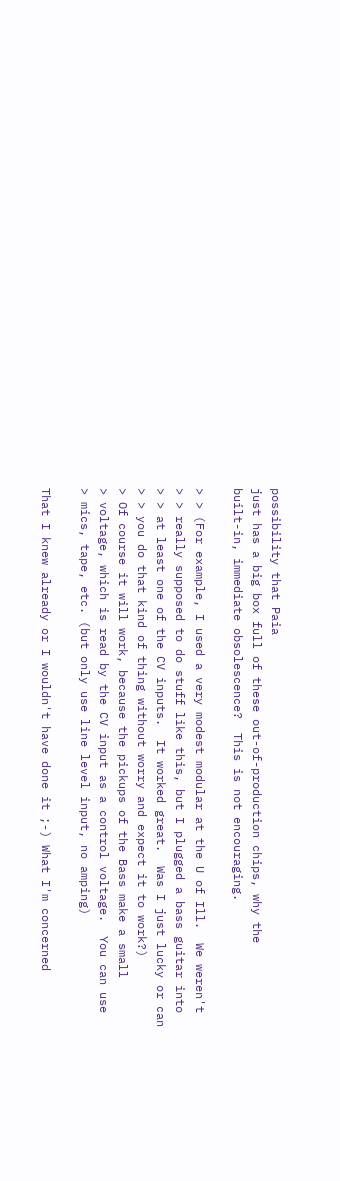possibility that Paia
just has a big box full of these out-of-production chips, why the
built-in, immediate obsolescence?  This is not encouraging.

> > (For example, I used a very modest modular at the U of Ill.  We weren't
> > really supposed to do stuff like this, but I plugged a bass guitar into
> > at least one of the CV inputs.  It worked great.  Was I just lucky or can
> > you do that kind of thing without worry and expect it to work?)
> Of course it will work, because the pickups of the Bass make a small
> voltage, which is read by the CV input as a control voltage.  You can use
> mics, tape, etc. (but only use line level input, no amping)

That I knew already or I wouldn't have done it ;-) What I'm concerned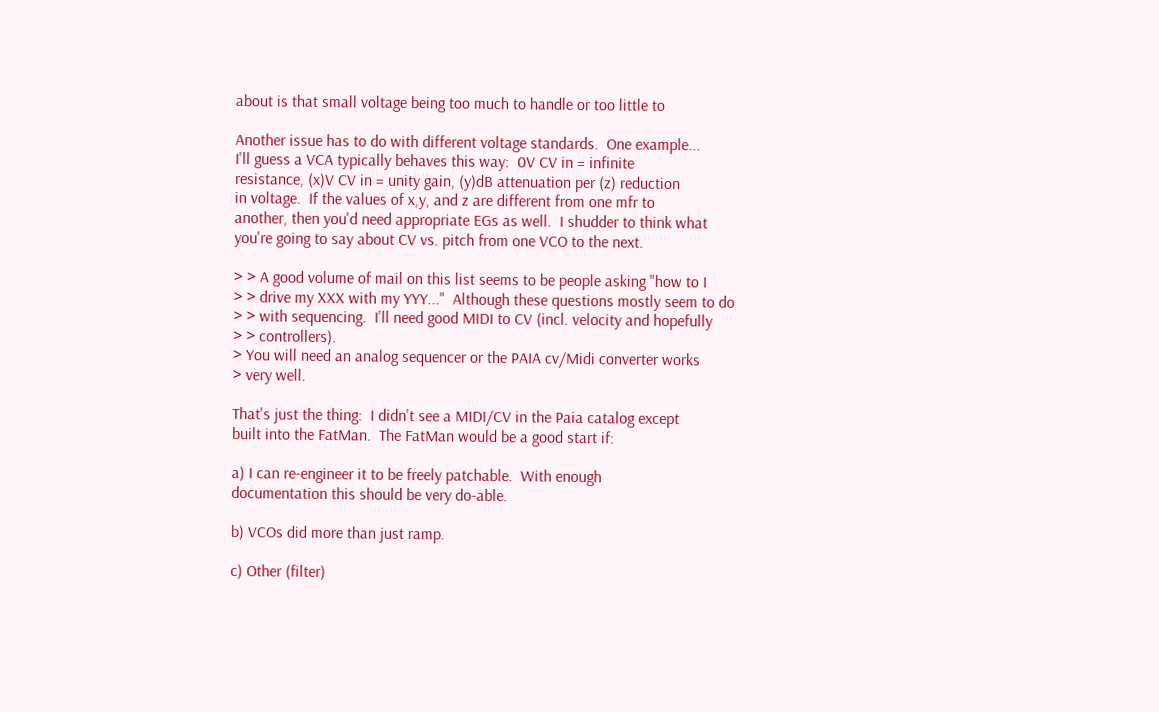about is that small voltage being too much to handle or too little to

Another issue has to do with different voltage standards.  One example...
I'll guess a VCA typically behaves this way:  0V CV in = infinite
resistance, (x)V CV in = unity gain, (y)dB attenuation per (z) reduction
in voltage.  If the values of x,y, and z are different from one mfr to
another, then you'd need appropriate EGs as well.  I shudder to think what
you're going to say about CV vs. pitch from one VCO to the next.

> > A good volume of mail on this list seems to be people asking "how to I
> > drive my XXX with my YYY..."  Although these questions mostly seem to do
> > with sequencing.  I'll need good MIDI to CV (incl. velocity and hopefully
> > controllers).
> You will need an analog sequencer or the PAIA cv/Midi converter works
> very well.

That's just the thing:  I didn't see a MIDI/CV in the Paia catalog except
built into the FatMan.  The FatMan would be a good start if:

a) I can re-engineer it to be freely patchable.  With enough
documentation this should be very do-able.

b) VCOs did more than just ramp.

c) Other (filter)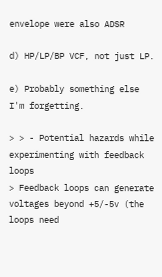envelope were also ADSR

d) HP/LP/BP VCF, not just LP.

e) Probably something else I'm forgetting.

> > - Potential hazards while experimenting with feedback loops
> Feedback loops can generate voltages beyond +5/-5v (the loops need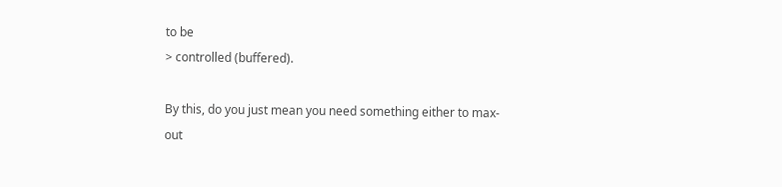to be
> controlled (buffered).

By this, do you just mean you need something either to max-out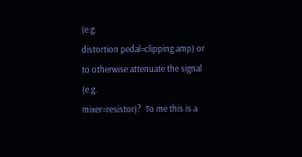(e.g.
distortion pedal=clipping amp) or to otherwise attenuate the signal (e.g.
mixer=resistor)?  To me this is a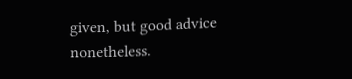given, but good advice nonetheless.